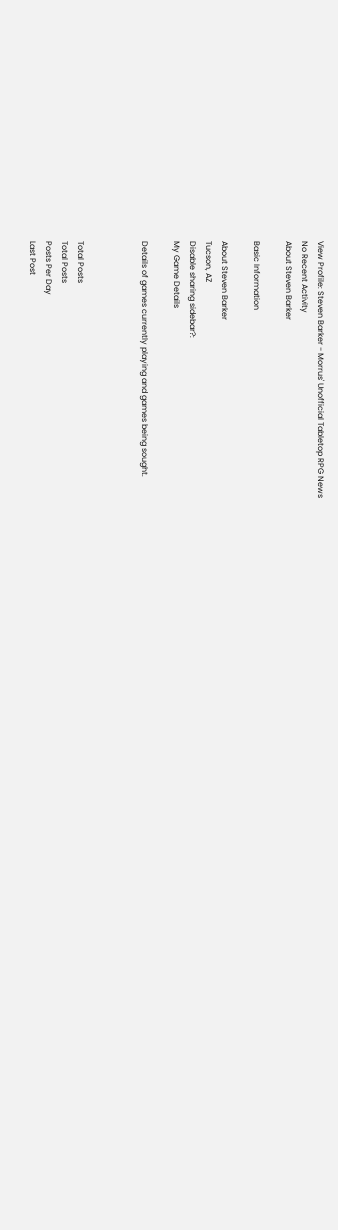View Profile: Steven Barker - Morrus' Unofficial Tabletop RPG News
No Recent Activity
About Steven Barker

Basic Information

About Steven Barker
Tucson, AZ
Disable sharing sidebar?:
My Game Details

Details of games currently playing and games being sought.



Total Posts
Total Posts
Posts Per Day
Last Post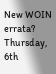New WOIN errata? Thursday, 6th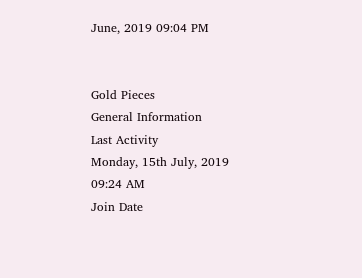June, 2019 09:04 PM


Gold Pieces
General Information
Last Activity
Monday, 15th July, 2019 09:24 AM
Join Date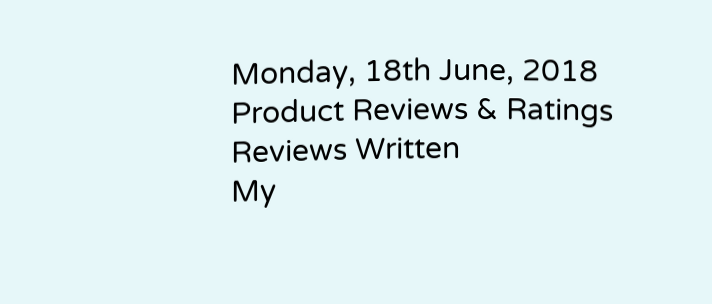Monday, 18th June, 2018
Product Reviews & Ratings
Reviews Written
My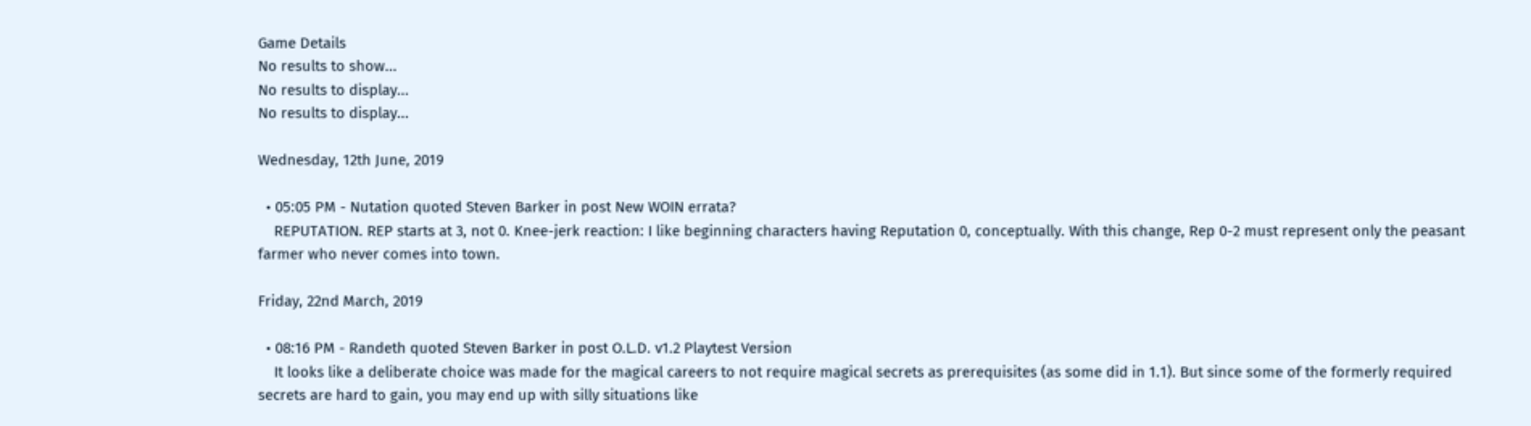Game Details
No results to show...
No results to display...
No results to display...

Wednesday, 12th June, 2019

  • 05:05 PM - Nutation quoted Steven Barker in post New WOIN errata?
    REPUTATION. REP starts at 3, not 0. Knee-jerk reaction: I like beginning characters having Reputation 0, conceptually. With this change, Rep 0-2 must represent only the peasant farmer who never comes into town.

Friday, 22nd March, 2019

  • 08:16 PM - Randeth quoted Steven Barker in post O.L.D. v1.2 Playtest Version
    It looks like a deliberate choice was made for the magical careers to not require magical secrets as prerequisites (as some did in 1.1). But since some of the formerly required secrets are hard to gain, you may end up with silly situations like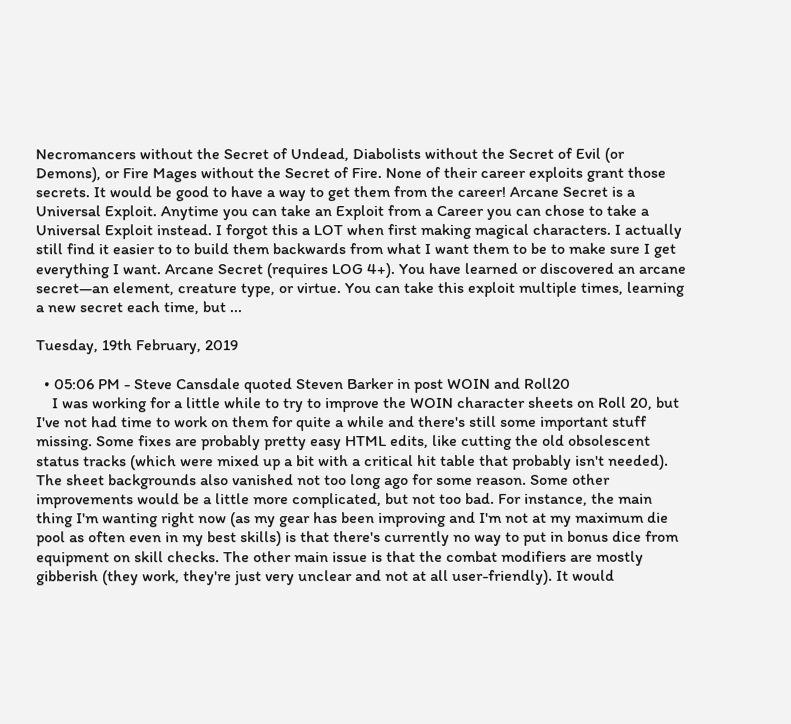Necromancers without the Secret of Undead, Diabolists without the Secret of Evil (or Demons), or Fire Mages without the Secret of Fire. None of their career exploits grant those secrets. It would be good to have a way to get them from the career! Arcane Secret is a Universal Exploit. Anytime you can take an Exploit from a Career you can chose to take a Universal Exploit instead. I forgot this a LOT when first making magical characters. I actually still find it easier to to build them backwards from what I want them to be to make sure I get everything I want. Arcane Secret (requires LOG 4+). You have learned or discovered an arcane secret—an element, creature type, or virtue. You can take this exploit multiple times, learning a new secret each time, but ...

Tuesday, 19th February, 2019

  • 05:06 PM - Steve Cansdale quoted Steven Barker in post WOIN and Roll20
    I was working for a little while to try to improve the WOIN character sheets on Roll 20, but I've not had time to work on them for quite a while and there's still some important stuff missing. Some fixes are probably pretty easy HTML edits, like cutting the old obsolescent status tracks (which were mixed up a bit with a critical hit table that probably isn't needed). The sheet backgrounds also vanished not too long ago for some reason. Some other improvements would be a little more complicated, but not too bad. For instance, the main thing I'm wanting right now (as my gear has been improving and I'm not at my maximum die pool as often even in my best skills) is that there's currently no way to put in bonus dice from equipment on skill checks. The other main issue is that the combat modifiers are mostly gibberish (they work, they're just very unclear and not at all user-friendly). It would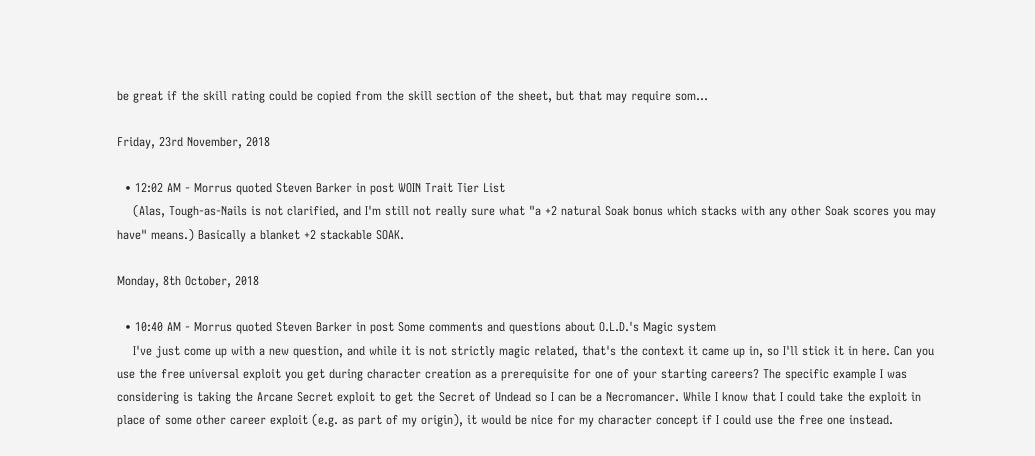be great if the skill rating could be copied from the skill section of the sheet, but that may require som...

Friday, 23rd November, 2018

  • 12:02 AM - Morrus quoted Steven Barker in post WOIN Trait Tier List
    (Alas, Tough-as-Nails is not clarified, and I'm still not really sure what "a +2 natural Soak bonus which stacks with any other Soak scores you may have" means.) Basically a blanket +2 stackable SOAK.

Monday, 8th October, 2018

  • 10:40 AM - Morrus quoted Steven Barker in post Some comments and questions about O.L.D.'s Magic system
    I've just come up with a new question, and while it is not strictly magic related, that's the context it came up in, so I'll stick it in here. Can you use the free universal exploit you get during character creation as a prerequisite for one of your starting careers? The specific example I was considering is taking the Arcane Secret exploit to get the Secret of Undead so I can be a Necromancer. While I know that I could take the exploit in place of some other career exploit (e.g. as part of my origin), it would be nice for my character concept if I could use the free one instead.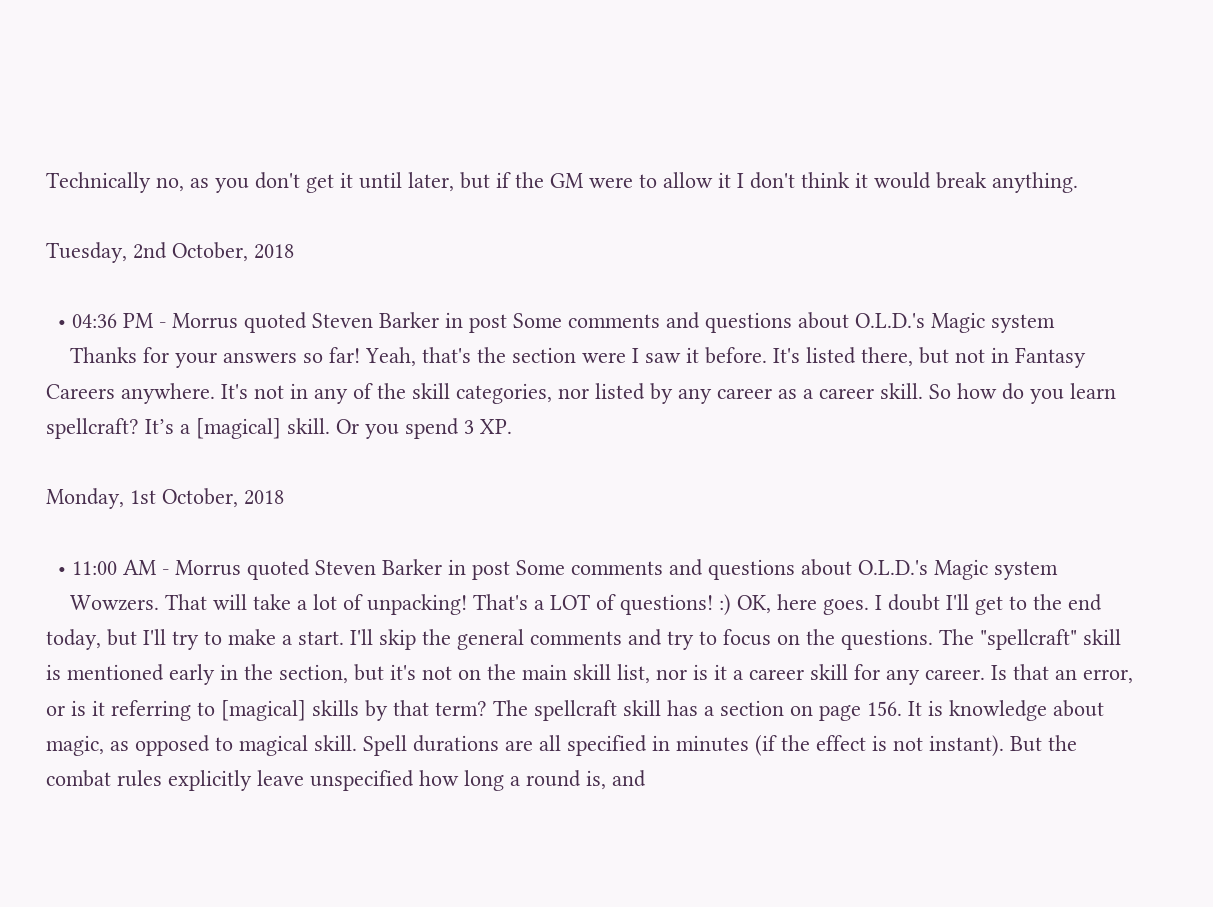Technically no, as you don't get it until later, but if the GM were to allow it I don't think it would break anything.

Tuesday, 2nd October, 2018

  • 04:36 PM - Morrus quoted Steven Barker in post Some comments and questions about O.L.D.'s Magic system
    Thanks for your answers so far! Yeah, that's the section were I saw it before. It's listed there, but not in Fantasy Careers anywhere. It's not in any of the skill categories, nor listed by any career as a career skill. So how do you learn spellcraft? It’s a [magical] skill. Or you spend 3 XP.

Monday, 1st October, 2018

  • 11:00 AM - Morrus quoted Steven Barker in post Some comments and questions about O.L.D.'s Magic system
    Wowzers. That will take a lot of unpacking! That's a LOT of questions! :) OK, here goes. I doubt I'll get to the end today, but I'll try to make a start. I'll skip the general comments and try to focus on the questions. The "spellcraft" skill is mentioned early in the section, but it's not on the main skill list, nor is it a career skill for any career. Is that an error, or is it referring to [magical] skills by that term? The spellcraft skill has a section on page 156. It is knowledge about magic, as opposed to magical skill. Spell durations are all specified in minutes (if the effect is not instant). But the combat rules explicitly leave unspecified how long a round is, and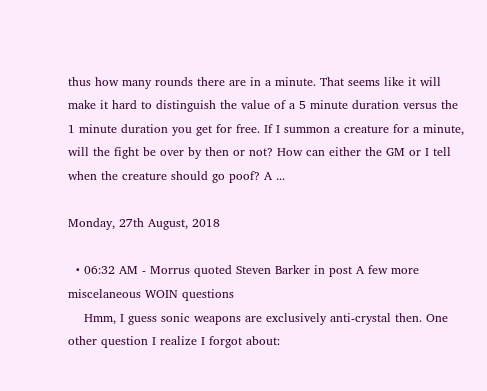thus how many rounds there are in a minute. That seems like it will make it hard to distinguish the value of a 5 minute duration versus the 1 minute duration you get for free. If I summon a creature for a minute, will the fight be over by then or not? How can either the GM or I tell when the creature should go poof? A ...

Monday, 27th August, 2018

  • 06:32 AM - Morrus quoted Steven Barker in post A few more miscelaneous WOIN questions
    Hmm, I guess sonic weapons are exclusively anti-crystal then. One other question I realize I forgot about: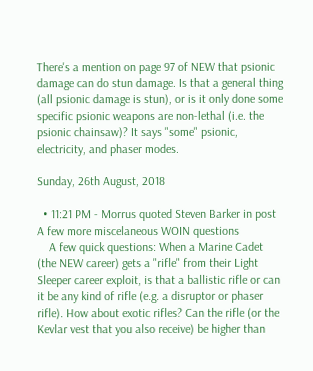There's a mention on page 97 of NEW that psionic damage can do stun damage. Is that a general thing (all psionic damage is stun), or is it only done some specific psionic weapons are non-lethal (i.e. the psionic chainsaw)? It says "some" psionic, electricity, and phaser modes.

Sunday, 26th August, 2018

  • 11:21 PM - Morrus quoted Steven Barker in post A few more miscelaneous WOIN questions
    A few quick questions: When a Marine Cadet (the NEW career) gets a "rifle" from their Light Sleeper career exploit, is that a ballistic rifle or can it be any kind of rifle (e.g. a disruptor or phaser rifle). How about exotic rifles? Can the rifle (or the Kevlar vest that you also receive) be higher than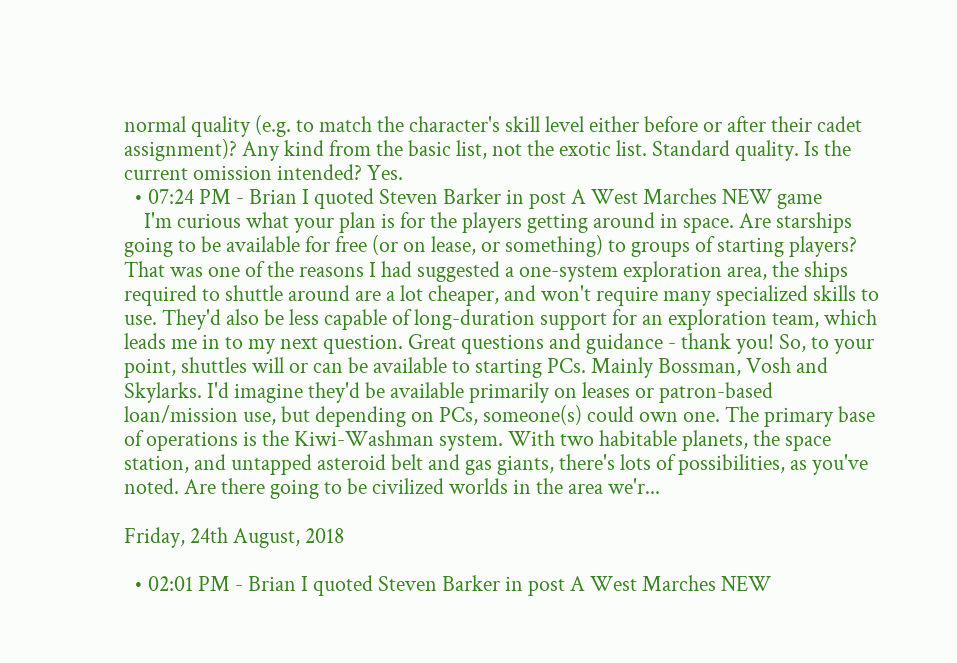normal quality (e.g. to match the character's skill level either before or after their cadet assignment)? Any kind from the basic list, not the exotic list. Standard quality. Is the current omission intended? Yes.
  • 07:24 PM - Brian I quoted Steven Barker in post A West Marches NEW game
    I'm curious what your plan is for the players getting around in space. Are starships going to be available for free (or on lease, or something) to groups of starting players? That was one of the reasons I had suggested a one-system exploration area, the ships required to shuttle around are a lot cheaper, and won't require many specialized skills to use. They'd also be less capable of long-duration support for an exploration team, which leads me in to my next question. Great questions and guidance - thank you! So, to your point, shuttles will or can be available to starting PCs. Mainly Bossman, Vosh and Skylarks. I'd imagine they'd be available primarily on leases or patron-based loan/mission use, but depending on PCs, someone(s) could own one. The primary base of operations is the Kiwi-Washman system. With two habitable planets, the space station, and untapped asteroid belt and gas giants, there's lots of possibilities, as you've noted. Are there going to be civilized worlds in the area we'r...

Friday, 24th August, 2018

  • 02:01 PM - Brian I quoted Steven Barker in post A West Marches NEW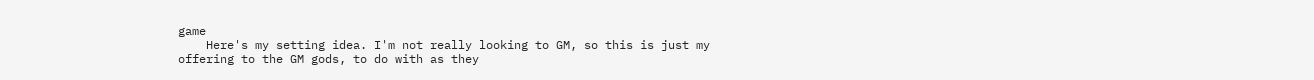game
    Here's my setting idea. I'm not really looking to GM, so this is just my offering to the GM gods, to do with as they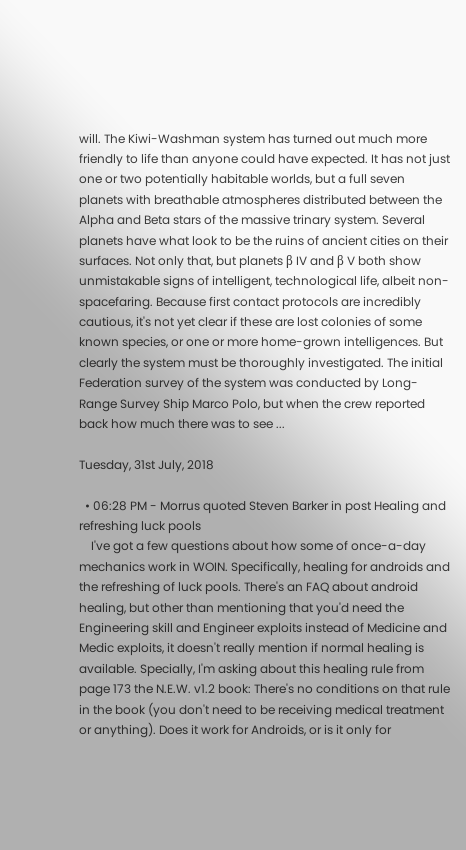will. The Kiwi-Washman system has turned out much more friendly to life than anyone could have expected. It has not just one or two potentially habitable worlds, but a full seven planets with breathable atmospheres distributed between the Alpha and Beta stars of the massive trinary system. Several planets have what look to be the ruins of ancient cities on their surfaces. Not only that, but planets β IV and β V both show unmistakable signs of intelligent, technological life, albeit non-spacefaring. Because first contact protocols are incredibly cautious, it's not yet clear if these are lost colonies of some known species, or one or more home-grown intelligences. But clearly the system must be thoroughly investigated. The initial Federation survey of the system was conducted by Long-Range Survey Ship Marco Polo, but when the crew reported back how much there was to see ...

Tuesday, 31st July, 2018

  • 06:28 PM - Morrus quoted Steven Barker in post Healing and refreshing luck pools
    I've got a few questions about how some of once-a-day mechanics work in WOIN. Specifically, healing for androids and the refreshing of luck pools. There's an FAQ about android healing, but other than mentioning that you'd need the Engineering skill and Engineer exploits instead of Medicine and Medic exploits, it doesn't really mention if normal healing is available. Specially, I'm asking about this healing rule from page 173 the N.E.W. v1.2 book: There's no conditions on that rule in the book (you don't need to be receiving medical treatment or anything). Does it work for Androids, or is it only for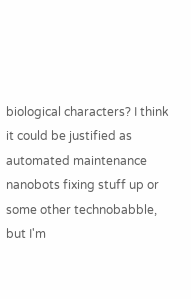biological characters? I think it could be justified as automated maintenance nanobots fixing stuff up or some other technobabble, but I'm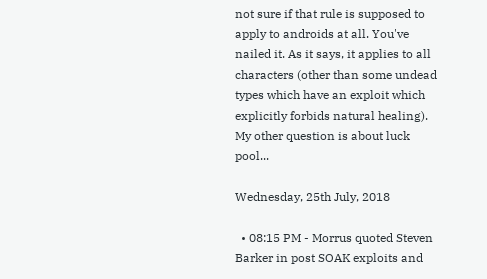not sure if that rule is supposed to apply to androids at all. You've nailed it. As it says, it applies to all characters (other than some undead types which have an exploit which explicitly forbids natural healing). My other question is about luck pool...

Wednesday, 25th July, 2018

  • 08:15 PM - Morrus quoted Steven Barker in post SOAK exploits and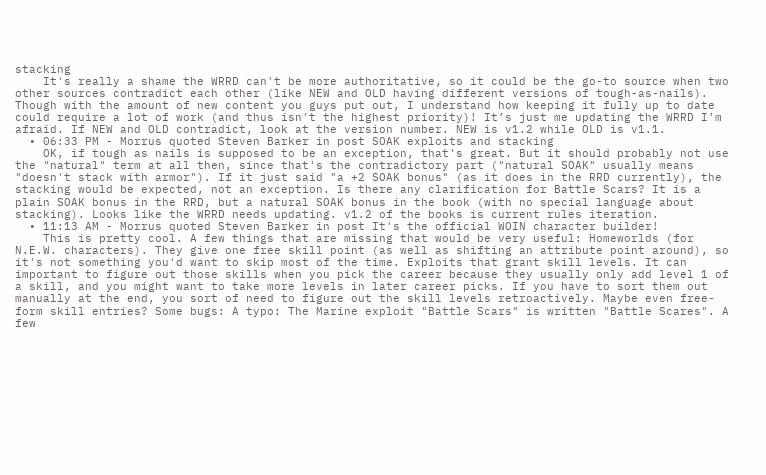stacking
    It's really a shame the WRRD can't be more authoritative, so it could be the go-to source when two other sources contradict each other (like NEW and OLD having different versions of tough-as-nails). Though with the amount of new content you guys put out, I understand how keeping it fully up to date could require a lot of work (and thus isn't the highest priority)! It’s just me updating the WRRD I’m afraid. If NEW and OLD contradict, look at the version number. NEW is v1.2 while OLD is v1.1.
  • 06:33 PM - Morrus quoted Steven Barker in post SOAK exploits and stacking
    OK, if tough as nails is supposed to be an exception, that's great. But it should probably not use the "natural" term at all then, since that's the contradictory part ("natural SOAK" usually means "doesn't stack with armor"). If it just said "a +2 SOAK bonus" (as it does in the RRD currently), the stacking would be expected, not an exception. Is there any clarification for Battle Scars? It is a plain SOAK bonus in the RRD, but a natural SOAK bonus in the book (with no special language about stacking). Looks like the WRRD needs updating. v1.2 of the books is current rules iteration.
  • 11:13 AM - Morrus quoted Steven Barker in post It's the official WOIN character builder!
    This is pretty cool. A few things that are missing that would be very useful: Homeworlds (for N.E.W. characters). They give one free skill point (as well as shifting an attribute point around), so it's not something you'd want to skip most of the time. Exploits that grant skill levels. It can important to figure out those skills when you pick the career because they usually only add level 1 of a skill, and you might want to take more levels in later career picks. If you have to sort them out manually at the end, you sort of need to figure out the skill levels retroactively. Maybe even free-form skill entries? Some bugs: A typo: The Marine exploit "Battle Scars" is written "Battle Scares". A few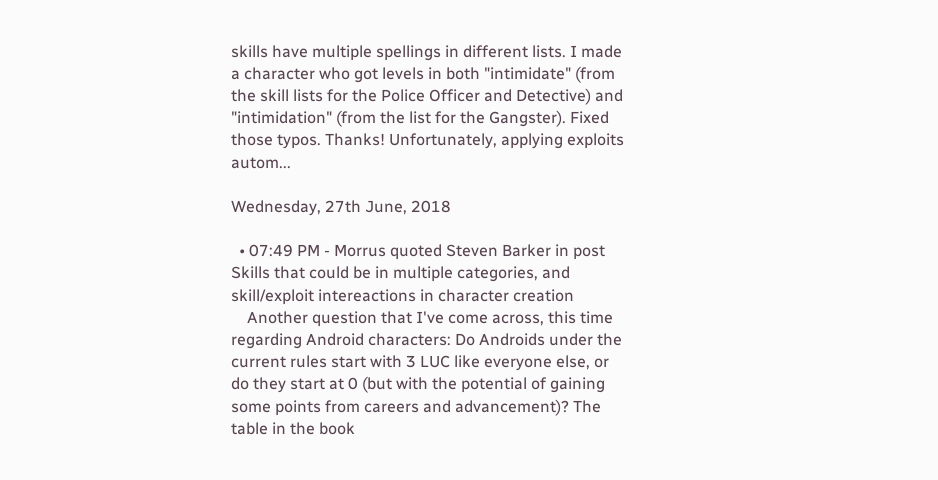skills have multiple spellings in different lists. I made a character who got levels in both "intimidate" (from the skill lists for the Police Officer and Detective) and "intimidation" (from the list for the Gangster). Fixed those typos. Thanks! Unfortunately, applying exploits autom...

Wednesday, 27th June, 2018

  • 07:49 PM - Morrus quoted Steven Barker in post Skills that could be in multiple categories, and skill/exploit intereactions in character creation
    Another question that I've come across, this time regarding Android characters: Do Androids under the current rules start with 3 LUC like everyone else, or do they start at 0 (but with the potential of gaining some points from careers and advancement)? The table in the book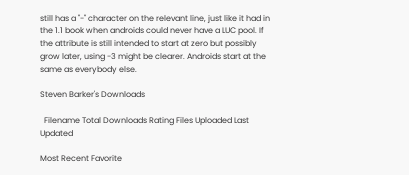still has a "-" character on the relevant line, just like it had in the 1.1 book when androids could never have a LUC pool. If the attribute is still intended to start at zero but possibly grow later, using -3 might be clearer. Androids start at the same as everybody else.

Steven Barker's Downloads

  Filename Total Downloads Rating Files Uploaded Last Updated

Most Recent Favorite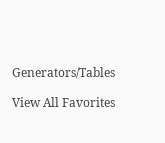Generators/Tables

View All Favorites